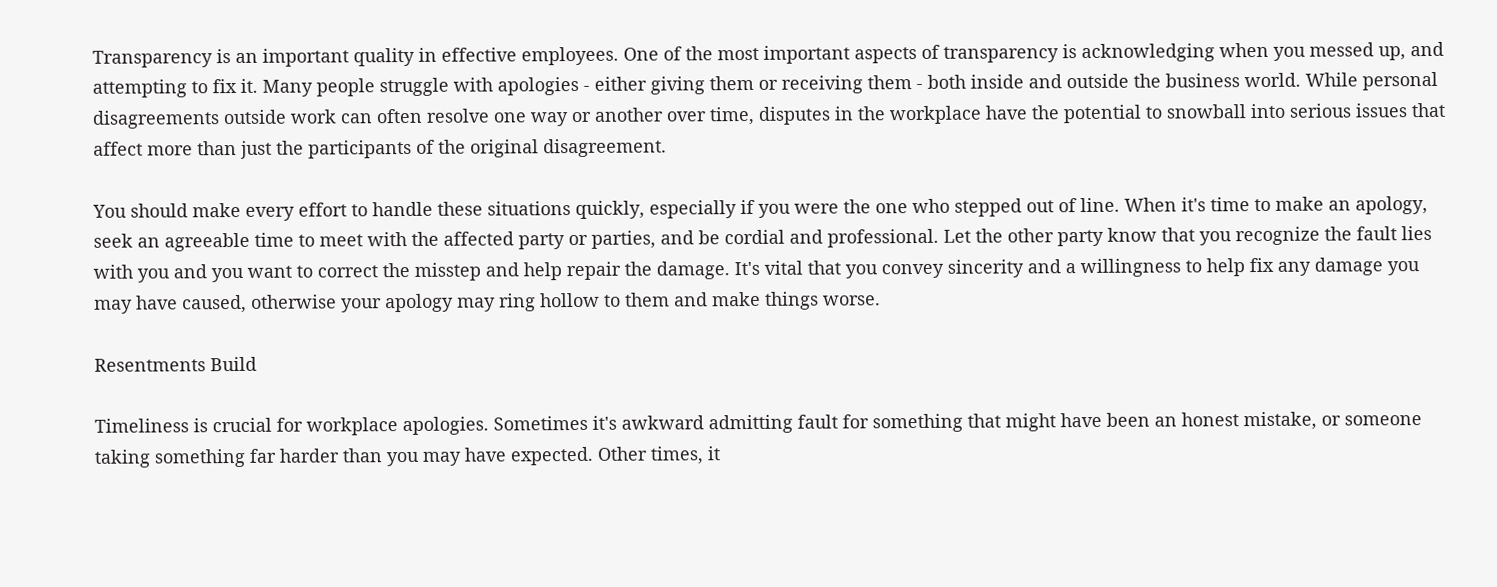Transparency is an important quality in effective employees. One of the most important aspects of transparency is acknowledging when you messed up, and attempting to fix it. Many people struggle with apologies - either giving them or receiving them - both inside and outside the business world. While personal disagreements outside work can often resolve one way or another over time, disputes in the workplace have the potential to snowball into serious issues that affect more than just the participants of the original disagreement.

You should make every effort to handle these situations quickly, especially if you were the one who stepped out of line. When it's time to make an apology, seek an agreeable time to meet with the affected party or parties, and be cordial and professional. Let the other party know that you recognize the fault lies with you and you want to correct the misstep and help repair the damage. It's vital that you convey sincerity and a willingness to help fix any damage you may have caused, otherwise your apology may ring hollow to them and make things worse.

Resentments Build

Timeliness is crucial for workplace apologies. Sometimes it's awkward admitting fault for something that might have been an honest mistake, or someone taking something far harder than you may have expected. Other times, it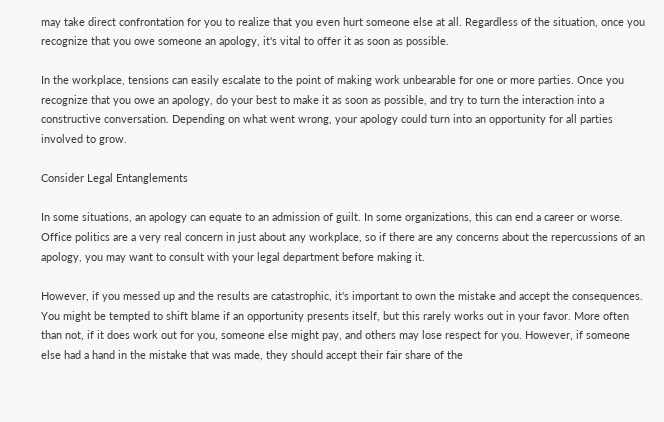may take direct confrontation for you to realize that you even hurt someone else at all. Regardless of the situation, once you recognize that you owe someone an apology, it's vital to offer it as soon as possible.

In the workplace, tensions can easily escalate to the point of making work unbearable for one or more parties. Once you recognize that you owe an apology, do your best to make it as soon as possible, and try to turn the interaction into a constructive conversation. Depending on what went wrong, your apology could turn into an opportunity for all parties involved to grow.

Consider Legal Entanglements

In some situations, an apology can equate to an admission of guilt. In some organizations, this can end a career or worse. Office politics are a very real concern in just about any workplace, so if there are any concerns about the repercussions of an apology, you may want to consult with your legal department before making it.

However, if you messed up and the results are catastrophic, it's important to own the mistake and accept the consequences. You might be tempted to shift blame if an opportunity presents itself, but this rarely works out in your favor. More often than not, if it does work out for you, someone else might pay, and others may lose respect for you. However, if someone else had a hand in the mistake that was made, they should accept their fair share of the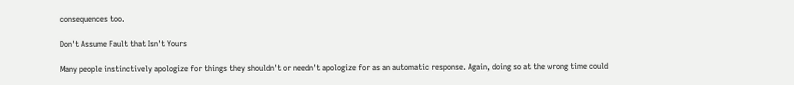consequences too.

Don't Assume Fault that Isn't Yours

Many people instinctively apologize for things they shouldn't or needn't apologize for as an automatic response. Again, doing so at the wrong time could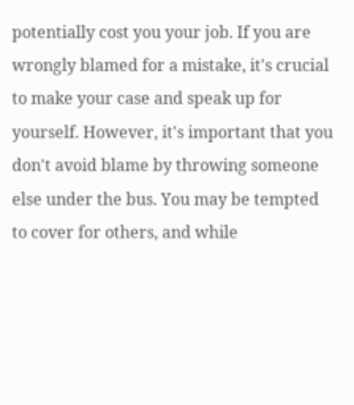potentially cost you your job. If you are wrongly blamed for a mistake, it's crucial to make your case and speak up for yourself. However, it's important that you don't avoid blame by throwing someone else under the bus. You may be tempted to cover for others, and while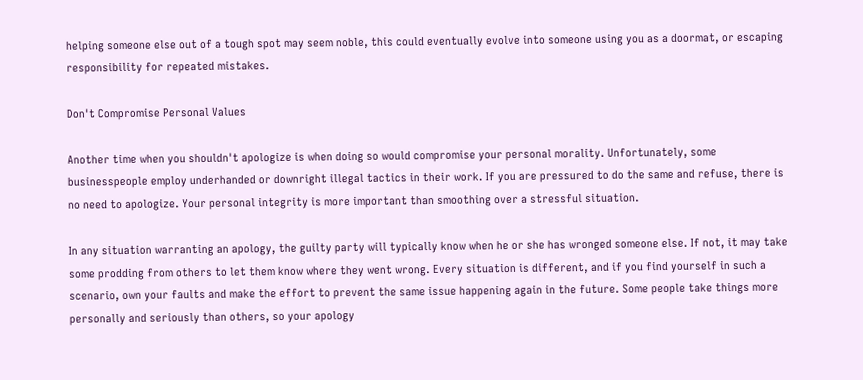helping someone else out of a tough spot may seem noble, this could eventually evolve into someone using you as a doormat, or escaping responsibility for repeated mistakes.

Don't Compromise Personal Values

Another time when you shouldn't apologize is when doing so would compromise your personal morality. Unfortunately, some businesspeople employ underhanded or downright illegal tactics in their work. If you are pressured to do the same and refuse, there is no need to apologize. Your personal integrity is more important than smoothing over a stressful situation.

In any situation warranting an apology, the guilty party will typically know when he or she has wronged someone else. If not, it may take some prodding from others to let them know where they went wrong. Every situation is different, and if you find yourself in such a scenario, own your faults and make the effort to prevent the same issue happening again in the future. Some people take things more personally and seriously than others, so your apology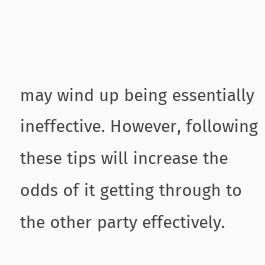may wind up being essentially ineffective. However, following these tips will increase the odds of it getting through to the other party effectively.